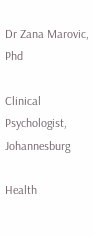Dr Zana Marovic, Phd

Clinical Psychologist, Johannesburg

Health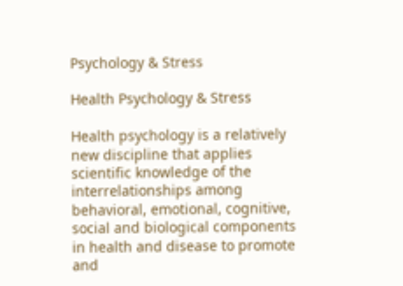Psychology & Stress

Health Psychology & Stress

Health psychology is a relatively new discipline that applies scientific knowledge of the interrelationships among behavioral, emotional, cognitive, social and biological components in health and disease to promote and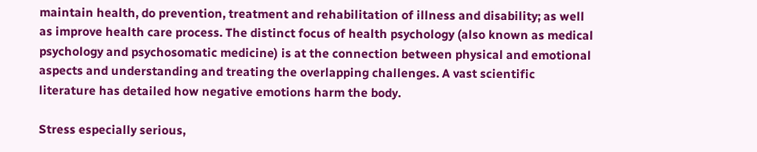maintain health, do prevention, treatment and rehabilitation of illness and disability; as well as improve health care process. The distinct focus of health psychology (also known as medical psychology and psychosomatic medicine) is at the connection between physical and emotional aspects and understanding and treating the overlapping challenges. A vast scientific literature has detailed how negative emotions harm the body.

Stress especially serious,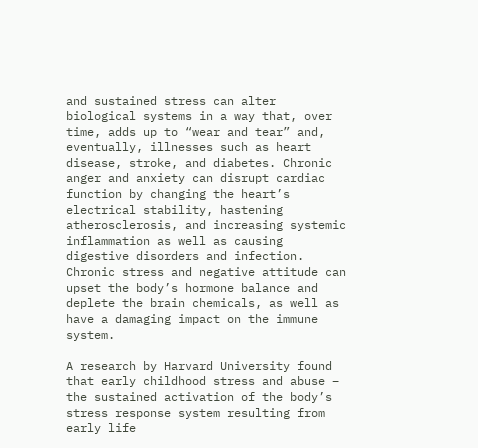and sustained stress can alter biological systems in a way that, over time, adds up to “wear and tear” and, eventually, illnesses such as heart disease, stroke, and diabetes. Chronic anger and anxiety can disrupt cardiac function by changing the heart’s electrical stability, hastening atherosclerosis, and increasing systemic inflammation as well as causing digestive disorders and infection. Chronic stress and negative attitude can upset the body’s hormone balance and deplete the brain chemicals, as well as have a damaging impact on the immune system.

A research by Harvard University found that early childhood stress and abuse – the sustained activation of the body’s stress response system resulting from early life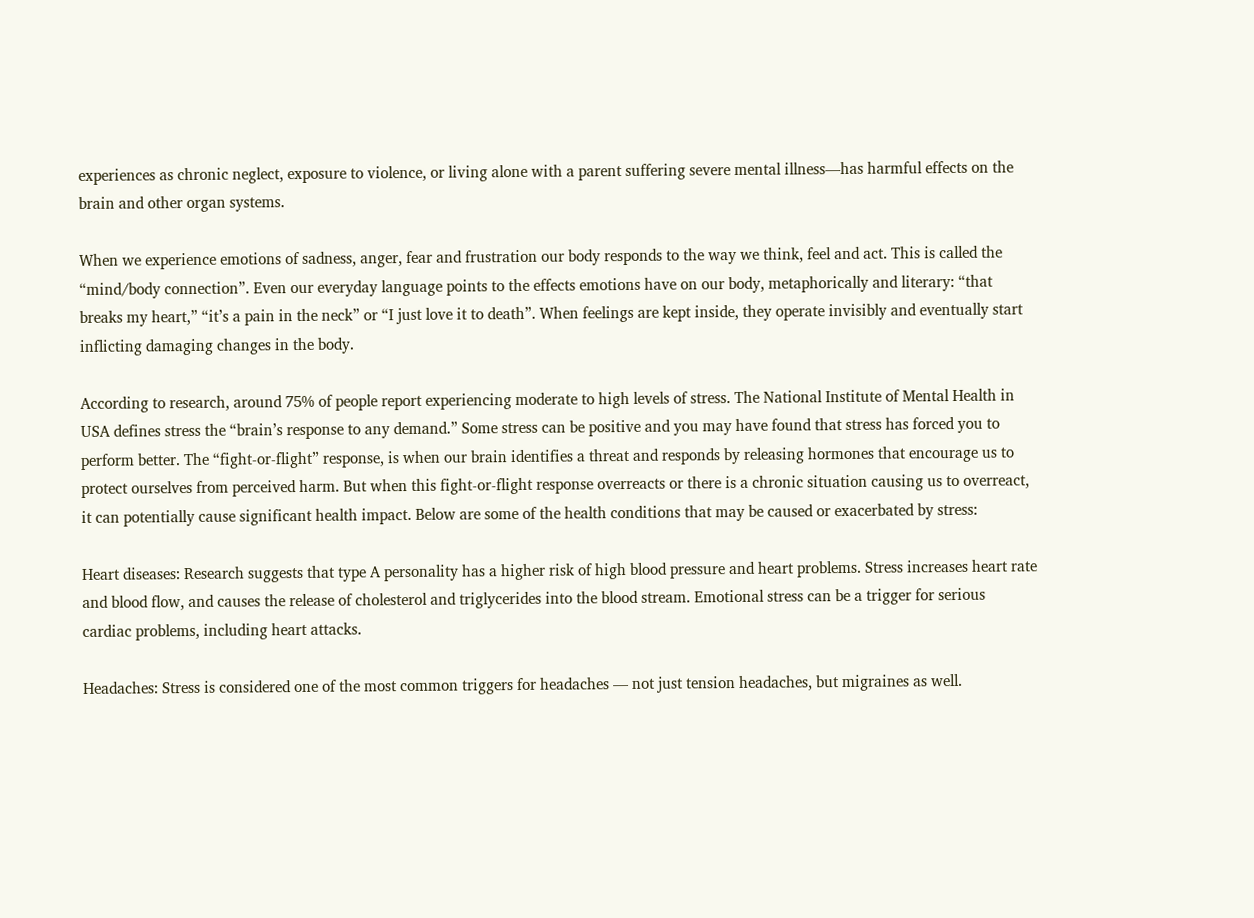experiences as chronic neglect, exposure to violence, or living alone with a parent suffering severe mental illness—has harmful effects on the brain and other organ systems.

When we experience emotions of sadness, anger, fear and frustration our body responds to the way we think, feel and act. This is called the “mind/body connection”. Even our everyday language points to the effects emotions have on our body, metaphorically and literary: “that breaks my heart,” “it’s a pain in the neck” or “I just love it to death”. When feelings are kept inside, they operate invisibly and eventually start inflicting damaging changes in the body.

According to research, around 75% of people report experiencing moderate to high levels of stress. The National Institute of Mental Health in USA defines stress the “brain’s response to any demand.” Some stress can be positive and you may have found that stress has forced you to perform better. The “fight-or-flight” response, is when our brain identifies a threat and responds by releasing hormones that encourage us to protect ourselves from perceived harm. But when this fight-or-flight response overreacts or there is a chronic situation causing us to overreact, it can potentially cause significant health impact. Below are some of the health conditions that may be caused or exacerbated by stress:

Heart diseases: Research suggests that type A personality has a higher risk of high blood pressure and heart problems. Stress increases heart rate and blood flow, and causes the release of cholesterol and triglycerides into the blood stream. Emotional stress can be a trigger for serious cardiac problems, including heart attacks.

Headaches: Stress is considered one of the most common triggers for headaches — not just tension headaches, but migraines as well.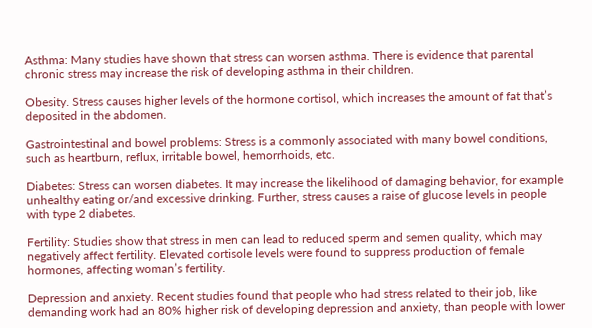Asthma: Many studies have shown that stress can worsen asthma. There is evidence that parental chronic stress may increase the risk of developing asthma in their children.

Obesity. Stress causes higher levels of the hormone cortisol, which increases the amount of fat that’s deposited in the abdomen.

Gastrointestinal and bowel problems: Stress is a commonly associated with many bowel conditions, such as heartburn, reflux, irritable bowel, hemorrhoids, etc.

Diabetes: Stress can worsen diabetes. It may increase the likelihood of damaging behavior, for example unhealthy eating or/and excessive drinking. Further, stress causes a raise of glucose levels in people with type 2 diabetes.

Fertility: Studies show that stress in men can lead to reduced sperm and semen quality, which may negatively affect fertility. Elevated cortisole levels were found to suppress production of female hormones, affecting woman’s fertility.

Depression and anxiety. Recent studies found that people who had stress related to their job, like demanding work had an 80% higher risk of developing depression and anxiety, than people with lower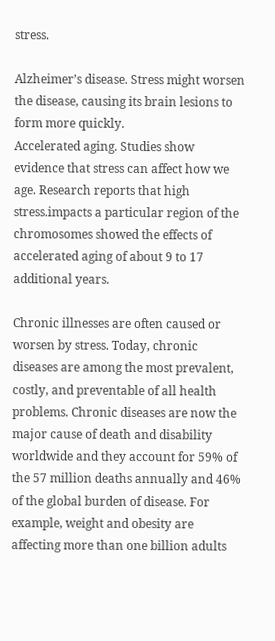stress.

Alzheimer’s disease. Stress might worsen the disease, causing its brain lesions to form more quickly.
Accelerated aging. Studies show evidence that stress can affect how we age. Research reports that high stress.impacts a particular region of the chromosomes showed the effects of accelerated aging of about 9 to 17 additional years.

Chronic illnesses are often caused or worsen by stress. Today, chronic diseases are among the most prevalent, costly, and preventable of all health problems. Chronic diseases are now the major cause of death and disability worldwide and they account for 59% of the 57 million deaths annually and 46% of the global burden of disease. For example, weight and obesity are affecting more than one billion adults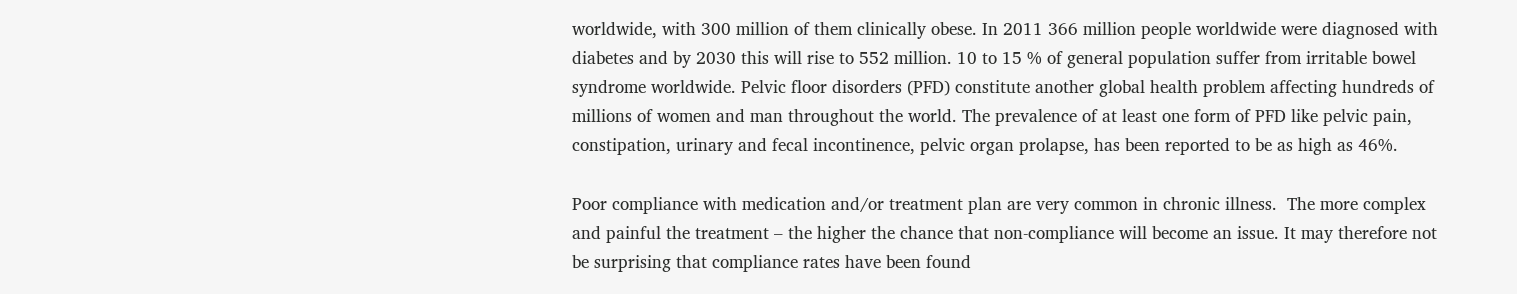worldwide, with 300 million of them clinically obese. In 2011 366 million people worldwide were diagnosed with diabetes and by 2030 this will rise to 552 million. 10 to 15 % of general population suffer from irritable bowel syndrome worldwide. Pelvic floor disorders (PFD) constitute another global health problem affecting hundreds of millions of women and man throughout the world. The prevalence of at least one form of PFD like pelvic pain, constipation, urinary and fecal incontinence, pelvic organ prolapse, has been reported to be as high as 46%.

Poor compliance with medication and/or treatment plan are very common in chronic illness.  The more complex and painful the treatment – the higher the chance that non-compliance will become an issue. It may therefore not be surprising that compliance rates have been found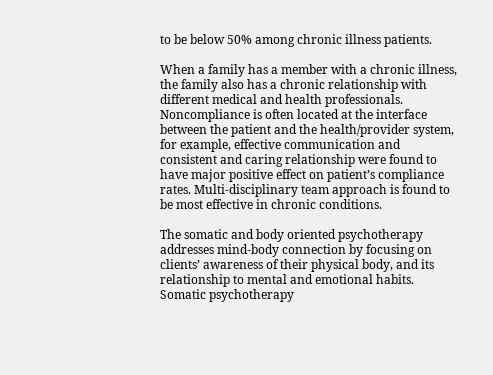to be below 50% among chronic illness patients.

When a family has a member with a chronic illness, the family also has a chronic relationship with different medical and health professionals. Noncompliance is often located at the interface between the patient and the health/provider system, for example, effective communication and consistent and caring relationship were found to have major positive effect on patient’s compliance rates. Multi-disciplinary team approach is found to be most effective in chronic conditions.

The somatic and body oriented psychotherapy addresses mind-body connection by focusing on clients’ awareness of their physical body, and its relationship to mental and emotional habits. Somatic psychotherapy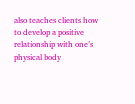also teaches clients how to develop a positive relationship with one’s physical body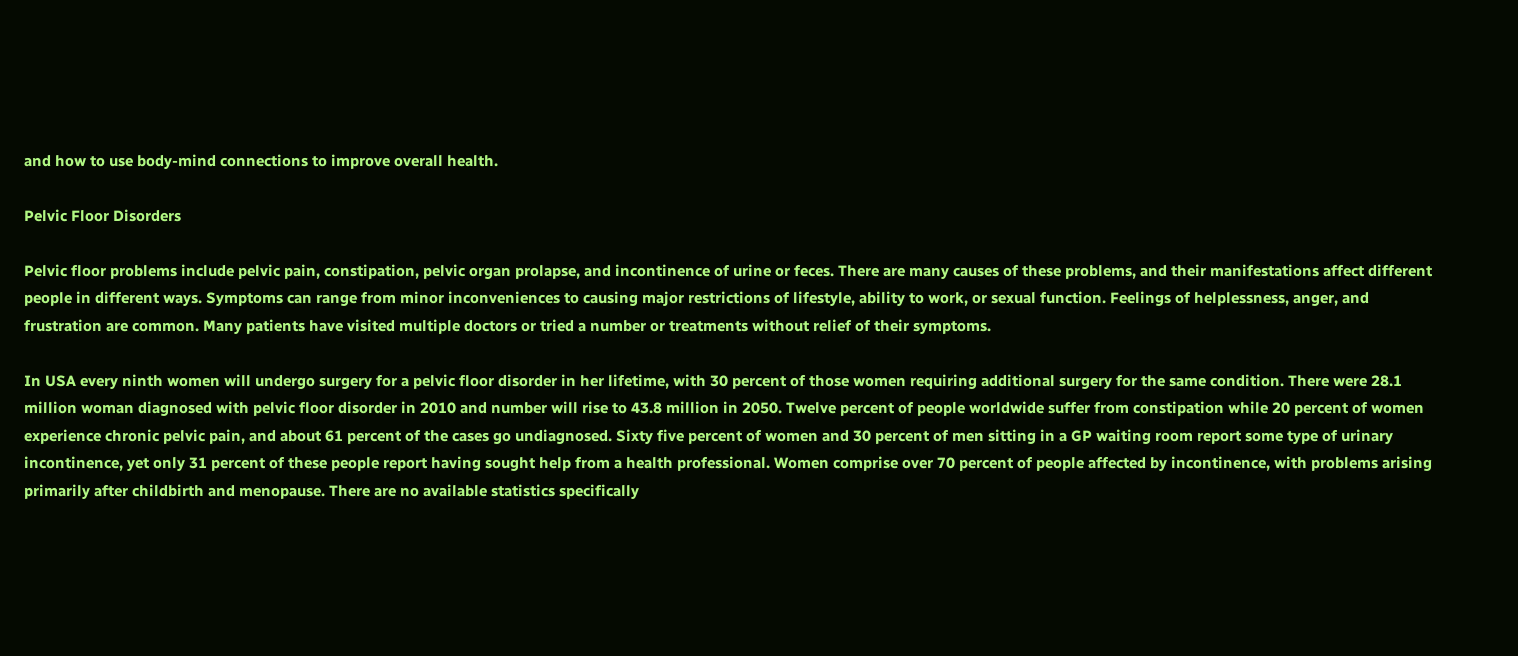and how to use body-mind connections to improve overall health.

Pelvic Floor Disorders

Pelvic floor problems include pelvic pain, constipation, pelvic organ prolapse, and incontinence of urine or feces. There are many causes of these problems, and their manifestations affect different people in different ways. Symptoms can range from minor inconveniences to causing major restrictions of lifestyle, ability to work, or sexual function. Feelings of helplessness, anger, and frustration are common. Many patients have visited multiple doctors or tried a number or treatments without relief of their symptoms.

In USA every ninth women will undergo surgery for a pelvic floor disorder in her lifetime, with 30 percent of those women requiring additional surgery for the same condition. There were 28.1 million woman diagnosed with pelvic floor disorder in 2010 and number will rise to 43.8 million in 2050. Twelve percent of people worldwide suffer from constipation while 20 percent of women experience chronic pelvic pain, and about 61 percent of the cases go undiagnosed. Sixty five percent of women and 30 percent of men sitting in a GP waiting room report some type of urinary incontinence, yet only 31 percent of these people report having sought help from a health professional. Women comprise over 70 percent of people affected by incontinence, with problems arising primarily after childbirth and menopause. There are no available statistics specifically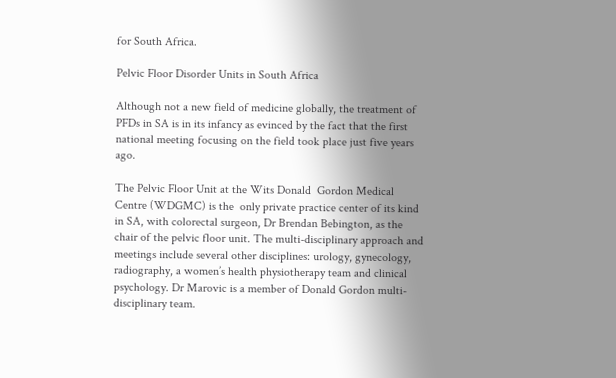for South Africa.

Pelvic Floor Disorder Units in South Africa

Although not a new field of medicine globally, the treatment of PFDs in SA is in its infancy as evinced by the fact that the first national meeting focusing on the field took place just five years ago.

The Pelvic Floor Unit at the Wits Donald  Gordon Medical Centre (WDGMC) is the  only private practice center of its kind in SA, with colorectal surgeon, Dr Brendan Bebington, as the chair of the pelvic floor unit. The multi-disciplinary approach and meetings include several other disciplines: urology, gynecology, radiography, a women’s health physiotherapy team and clinical psychology. Dr Marovic is a member of Donald Gordon multi-disciplinary team.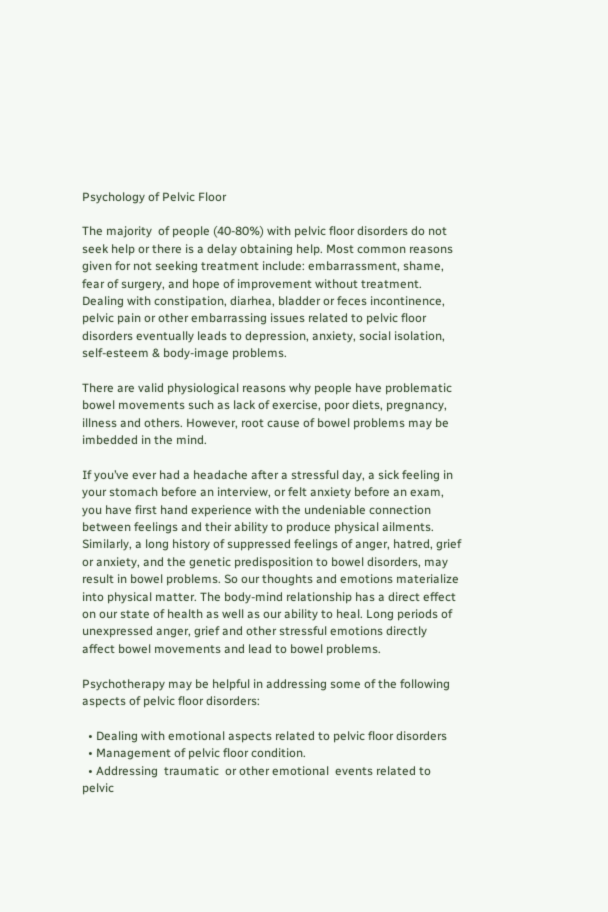Psychology of Pelvic Floor

The majority  of people (40-80%) with pelvic floor disorders do not seek help or there is a delay obtaining help. Most common reasons given for not seeking treatment include: embarrassment, shame, fear of surgery, and hope of improvement without treatment. Dealing with constipation, diarhea, bladder or feces incontinence, pelvic pain or other embarrassing issues related to pelvic floor disorders eventually leads to depression, anxiety, social isolation, self-esteem & body-image problems.

There are valid physiological reasons why people have problematic bowel movements such as lack of exercise, poor diets, pregnancy, illness and others. However, root cause of bowel problems may be imbedded in the mind.

If you’ve ever had a headache after a stressful day, a sick feeling in your stomach before an interview, or felt anxiety before an exam, you have first hand experience with the undeniable connection between feelings and their ability to produce physical ailments. Similarly, a long history of suppressed feelings of anger, hatred, grief or anxiety, and the genetic predisposition to bowel disorders, may result in bowel problems. So our thoughts and emotions materialize into physical matter. The body-mind relationship has a direct effect on our state of health as well as our ability to heal. Long periods of unexpressed anger, grief and other stressful emotions directly affect bowel movements and lead to bowel problems.

Psychotherapy may be helpful in addressing some of the following aspects of pelvic floor disorders:

  • Dealing with emotional aspects related to pelvic floor disorders
  • Management of pelvic floor condition.
  • Addressing  traumatic  or other emotional  events related to pelvic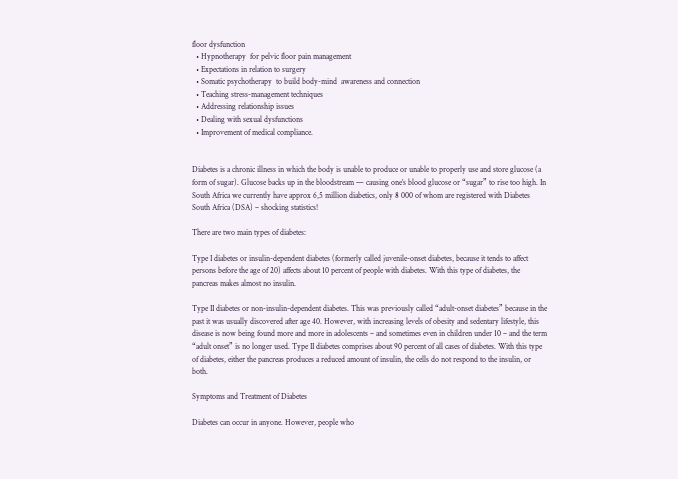floor dysfunction
  • Hypnotherapy  for pelvic floor pain management
  • Expectations in relation to surgery
  • Somatic psychotherapy  to build body-mind  awareness and connection
  • Teaching stress-management techniques
  • Addressing relationship issues
  • Dealing with sexual dysfunctions
  • Improvement of medical compliance.


Diabetes is a chronic illness in which the body is unable to produce or unable to properly use and store glucose (a form of sugar). Glucose backs up in the bloodstream — causing one’s blood glucose or “sugar” to rise too high. In South Africa we currently have approx 6,5 million diabetics, only 8 000 of whom are registered with Diabetes South Africa (DSA) – shocking statistics!

There are two main types of diabetes:

Type I diabetes or insulin-dependent diabetes (formerly called juvenile-onset diabetes, because it tends to affect persons before the age of 20) affects about 10 percent of people with diabetes. With this type of diabetes, the pancreas makes almost no insulin.

Type II diabetes or non-insulin-dependent diabetes. This was previously called “adult-onset diabetes” because in the past it was usually discovered after age 40. However, with increasing levels of obesity and sedentary lifestyle, this disease is now being found more and more in adolescents – and sometimes even in children under 10 – and the term “adult onset” is no longer used. Type II diabetes comprises about 90 percent of all cases of diabetes. With this type of diabetes, either the pancreas produces a reduced amount of insulin, the cells do not respond to the insulin, or both.

Symptoms and Treatment of Diabetes

Diabetes can occur in anyone. However, people who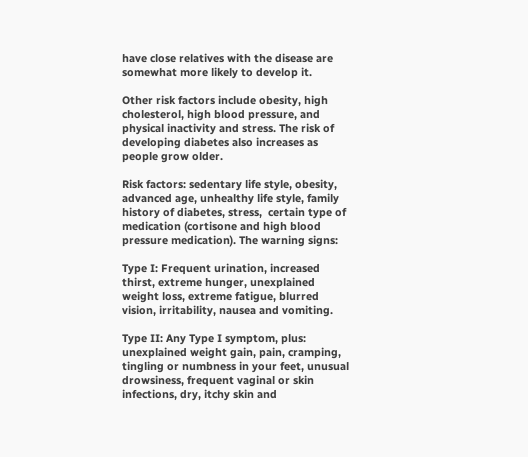have close relatives with the disease are somewhat more likely to develop it.

Other risk factors include obesity, high cholesterol, high blood pressure, and physical inactivity and stress. The risk of developing diabetes also increases as people grow older.

Risk factors: sedentary life style, obesity, advanced age, unhealthy life style, family history of diabetes, stress,  certain type of medication (cortisone and high blood pressure medication). The warning signs:

Type I: Frequent urination, increased thirst, extreme hunger, unexplained weight loss, extreme fatigue, blurred vision, irritability, nausea and vomiting.

Type II: Any Type I symptom, plus: unexplained weight gain, pain, cramping, tingling or numbness in your feet, unusual drowsiness, frequent vaginal or skin infections, dry, itchy skin and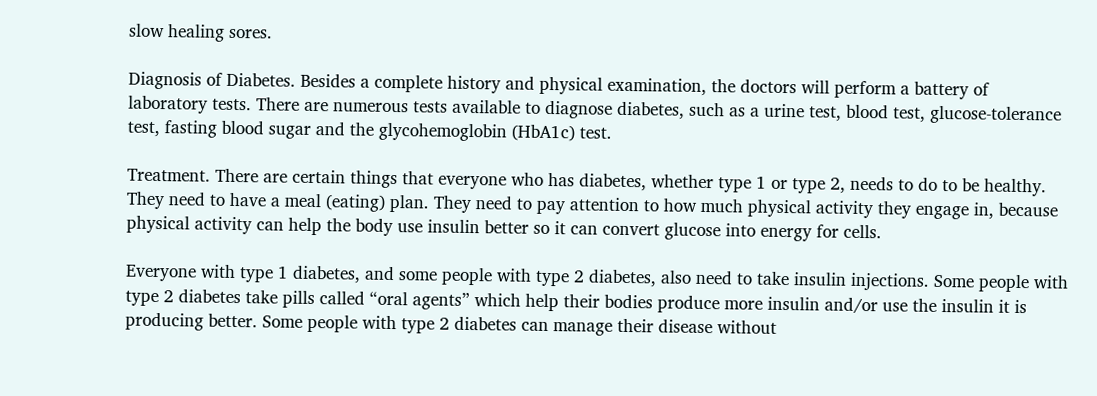slow healing sores.

Diagnosis of Diabetes. Besides a complete history and physical examination, the doctors will perform a battery of laboratory tests. There are numerous tests available to diagnose diabetes, such as a urine test, blood test, glucose-tolerance test, fasting blood sugar and the glycohemoglobin (HbA1c) test.

Treatment. There are certain things that everyone who has diabetes, whether type 1 or type 2, needs to do to be healthy. They need to have a meal (eating) plan. They need to pay attention to how much physical activity they engage in, because physical activity can help the body use insulin better so it can convert glucose into energy for cells.

Everyone with type 1 diabetes, and some people with type 2 diabetes, also need to take insulin injections. Some people with type 2 diabetes take pills called “oral agents” which help their bodies produce more insulin and/or use the insulin it is producing better. Some people with type 2 diabetes can manage their disease without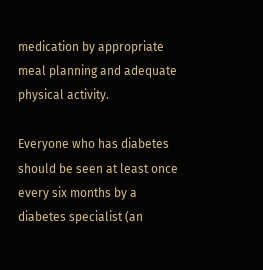medication by appropriate meal planning and adequate physical activity.

Everyone who has diabetes should be seen at least once every six months by a diabetes specialist (an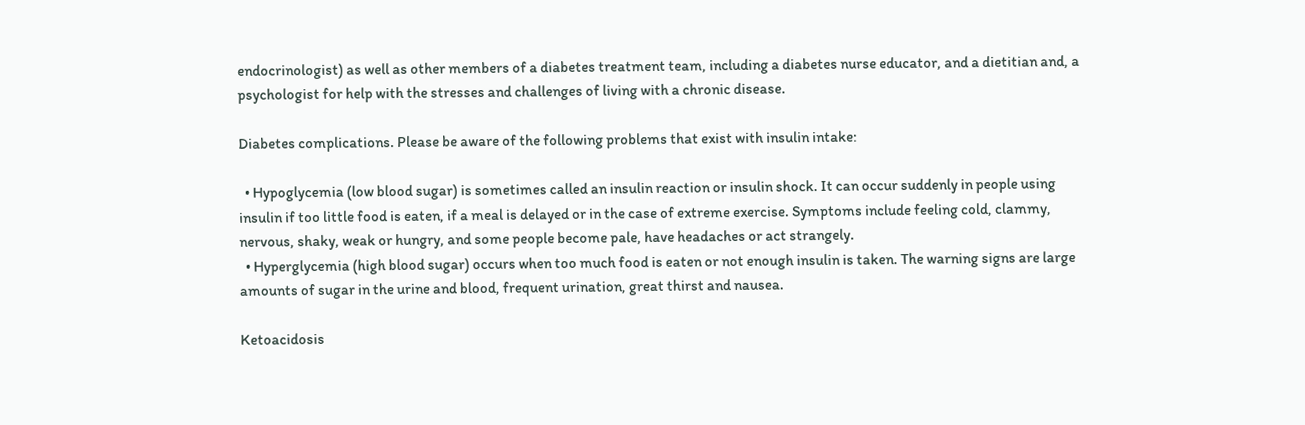endocrinologist) as well as other members of a diabetes treatment team, including a diabetes nurse educator, and a dietitian and, a psychologist for help with the stresses and challenges of living with a chronic disease.

Diabetes complications. Please be aware of the following problems that exist with insulin intake:

  • Hypoglycemia (low blood sugar) is sometimes called an insulin reaction or insulin shock. It can occur suddenly in people using insulin if too little food is eaten, if a meal is delayed or in the case of extreme exercise. Symptoms include feeling cold, clammy, nervous, shaky, weak or hungry, and some people become pale, have headaches or act strangely.
  • Hyperglycemia (high blood sugar) occurs when too much food is eaten or not enough insulin is taken. The warning signs are large amounts of sugar in the urine and blood, frequent urination, great thirst and nausea.

Ketoacidosis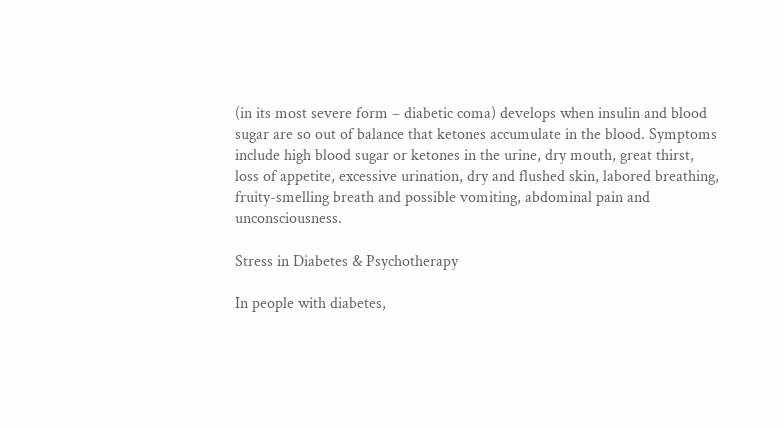(in its most severe form – diabetic coma) develops when insulin and blood sugar are so out of balance that ketones accumulate in the blood. Symptoms include high blood sugar or ketones in the urine, dry mouth, great thirst, loss of appetite, excessive urination, dry and flushed skin, labored breathing, fruity-smelling breath and possible vomiting, abdominal pain and unconsciousness.

Stress in Diabetes & Psychotherapy

In people with diabetes,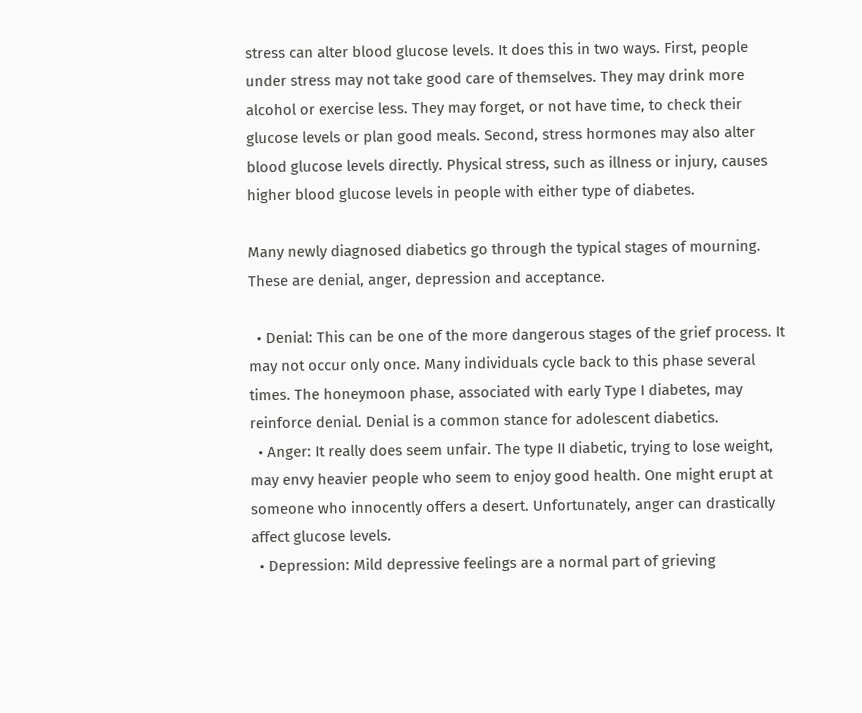stress can alter blood glucose levels. It does this in two ways. First, people under stress may not take good care of themselves. They may drink more alcohol or exercise less. They may forget, or not have time, to check their glucose levels or plan good meals. Second, stress hormones may also alter blood glucose levels directly. Physical stress, such as illness or injury, causes higher blood glucose levels in people with either type of diabetes.

Many newly diagnosed diabetics go through the typical stages of mourning. These are denial, anger, depression and acceptance.

  • Denial: This can be one of the more dangerous stages of the grief process. It may not occur only once. Many individuals cycle back to this phase several times. The honeymoon phase, associated with early Type I diabetes, may reinforce denial. Denial is a common stance for adolescent diabetics.
  • Anger: It really does seem unfair. The type II diabetic, trying to lose weight, may envy heavier people who seem to enjoy good health. One might erupt at someone who innocently offers a desert. Unfortunately, anger can drastically affect glucose levels.
  • Depression: Mild depressive feelings are a normal part of grieving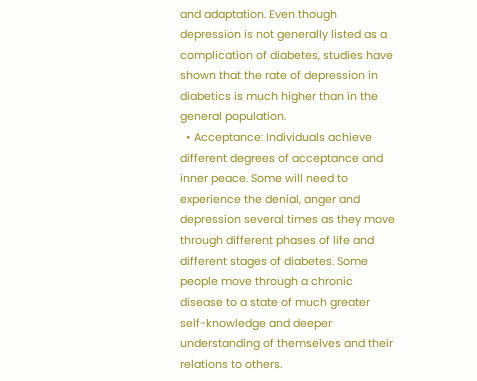and adaptation. Even though depression is not generally listed as a complication of diabetes, studies have shown that the rate of depression in diabetics is much higher than in the general population.
  • Acceptance: Individuals achieve different degrees of acceptance and inner peace. Some will need to experience the denial, anger and depression several times as they move through different phases of life and different stages of diabetes. Some people move through a chronic disease to a state of much greater self-knowledge and deeper understanding of themselves and their relations to others.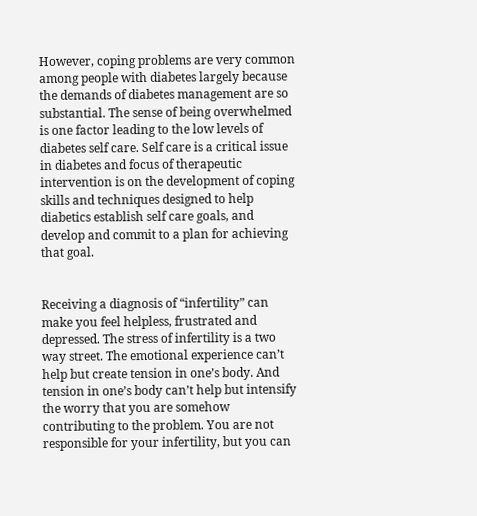However, coping problems are very common among people with diabetes largely because the demands of diabetes management are so substantial. The sense of being overwhelmed is one factor leading to the low levels of diabetes self care. Self care is a critical issue in diabetes and focus of therapeutic intervention is on the development of coping skills and techniques designed to help diabetics establish self care goals, and develop and commit to a plan for achieving that goal.


Receiving a diagnosis of “infertility” can make you feel helpless, frustrated and depressed. The stress of infertility is a two way street. The emotional experience can’t help but create tension in one’s body. And tension in one’s body can’t help but intensify the worry that you are somehow contributing to the problem. You are not responsible for your infertility, but you can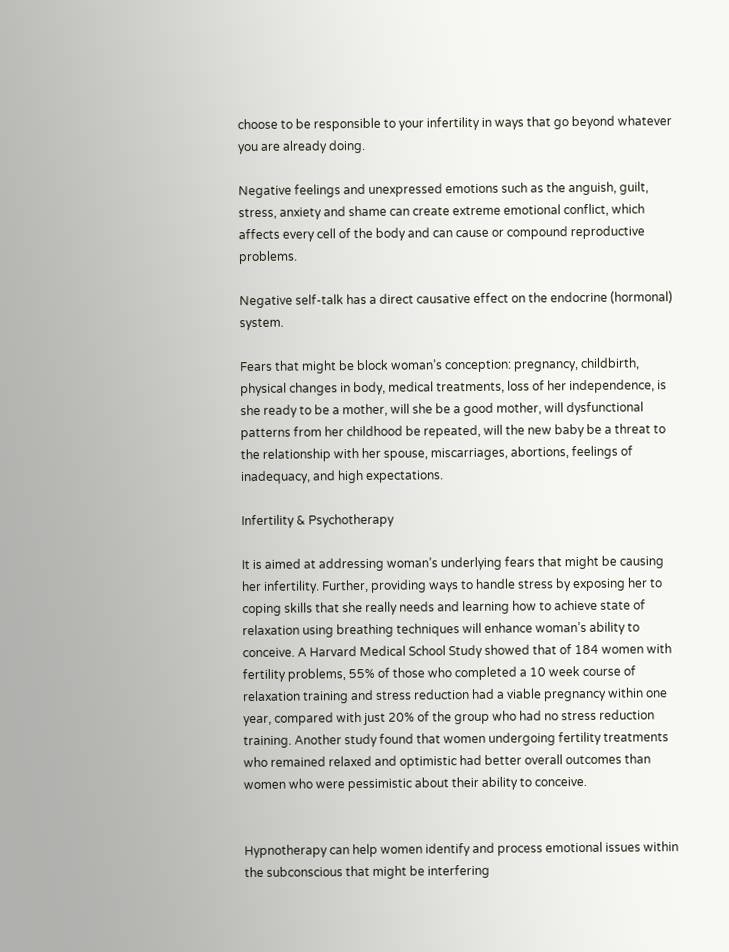choose to be responsible to your infertility in ways that go beyond whatever you are already doing.

Negative feelings and unexpressed emotions such as the anguish, guilt, stress, anxiety and shame can create extreme emotional conflict, which affects every cell of the body and can cause or compound reproductive problems.

Negative self-talk has a direct causative effect on the endocrine (hormonal) system.

Fears that might be block woman’s conception: pregnancy, childbirth, physical changes in body, medical treatments, loss of her independence, is she ready to be a mother, will she be a good mother, will dysfunctional patterns from her childhood be repeated, will the new baby be a threat to the relationship with her spouse, miscarriages, abortions, feelings of inadequacy, and high expectations.

Infertility & Psychotherapy

It is aimed at addressing woman’s underlying fears that might be causing her infertility. Further, providing ways to handle stress by exposing her to coping skills that she really needs and learning how to achieve state of relaxation using breathing techniques will enhance woman’s ability to conceive. A Harvard Medical School Study showed that of 184 women with fertility problems, 55% of those who completed a 10 week course of relaxation training and stress reduction had a viable pregnancy within one year, compared with just 20% of the group who had no stress reduction training. Another study found that women undergoing fertility treatments who remained relaxed and optimistic had better overall outcomes than women who were pessimistic about their ability to conceive.


Hypnotherapy can help women identify and process emotional issues within the subconscious that might be interfering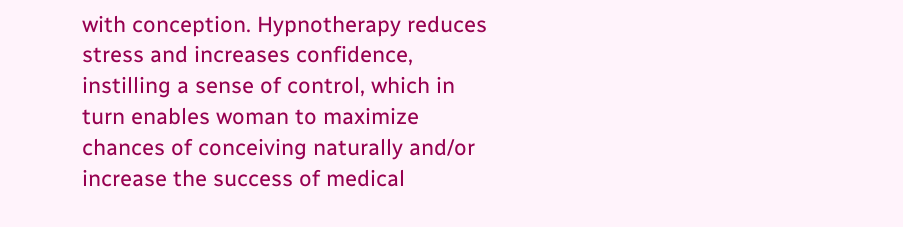with conception. Hypnotherapy reduces stress and increases confidence, instilling a sense of control, which in turn enables woman to maximize chances of conceiving naturally and/or increase the success of medical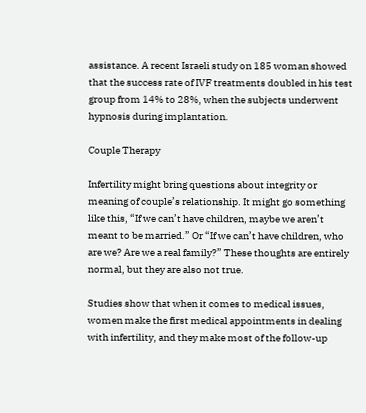assistance. A recent Israeli study on 185 woman showed that the success rate of IVF treatments doubled in his test group from 14% to 28%, when the subjects underwent hypnosis during implantation.

Couple Therapy

Infertility might bring questions about integrity or meaning of couple’s relationship. It might go something like this, “If we can’t have children, maybe we aren’t meant to be married.” Or “If we can’t have children, who are we? Are we a real family?” These thoughts are entirely normal, but they are also not true.

Studies show that when it comes to medical issues, women make the first medical appointments in dealing with infertility, and they make most of the follow-up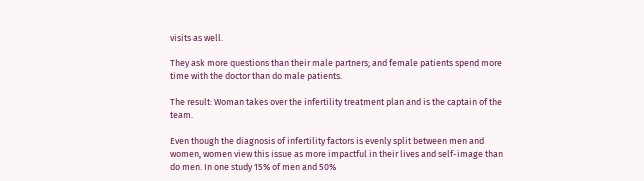visits as well.

They ask more questions than their male partners; and female patients spend more time with the doctor than do male patients.

The result: Woman takes over the infertility treatment plan and is the captain of the team.

Even though the diagnosis of infertility factors is evenly split between men and women, women view this issue as more impactful in their lives and self-image than do men. In one study 15% of men and 50%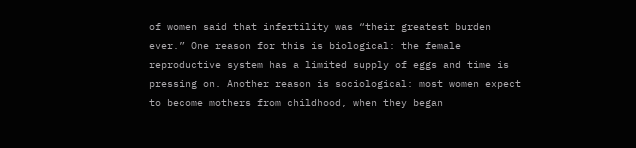of women said that infertility was “their greatest burden ever.” One reason for this is biological: the female reproductive system has a limited supply of eggs and time is pressing on. Another reason is sociological: most women expect to become mothers from childhood, when they began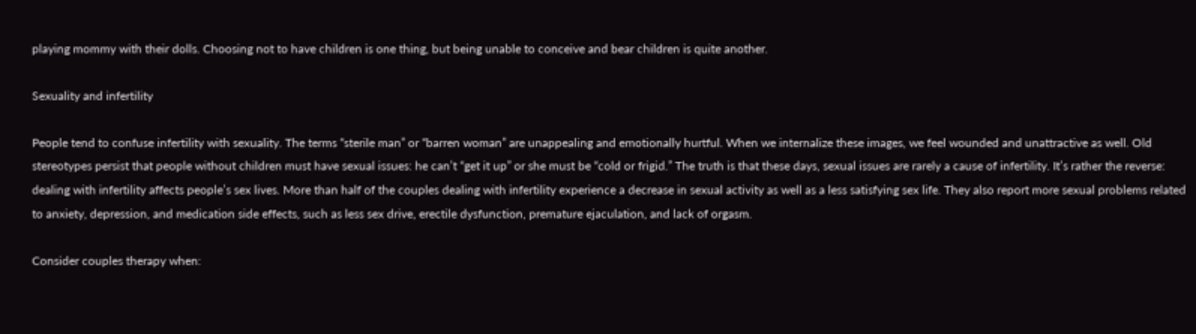playing mommy with their dolls. Choosing not to have children is one thing, but being unable to conceive and bear children is quite another.

Sexuality and infertility

People tend to confuse infertility with sexuality. The terms “sterile man” or “barren woman” are unappealing and emotionally hurtful. When we internalize these images, we feel wounded and unattractive as well. Old stereotypes persist that people without children must have sexual issues: he can’t “get it up” or she must be “cold or frigid.” The truth is that these days, sexual issues are rarely a cause of infertility. It’s rather the reverse: dealing with infertility affects people’s sex lives. More than half of the couples dealing with infertility experience a decrease in sexual activity as well as a less satisfying sex life. They also report more sexual problems related to anxiety, depression, and medication side effects, such as less sex drive, erectile dysfunction, premature ejaculation, and lack of orgasm.

Consider couples therapy when: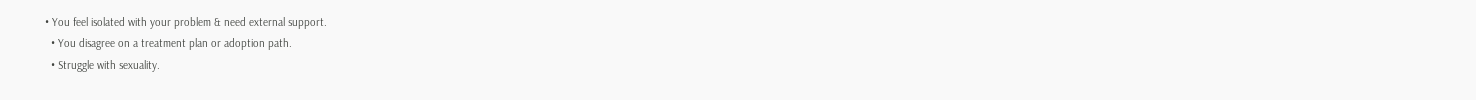• You feel isolated with your problem & need external support.
  • You disagree on a treatment plan or adoption path.
  • Struggle with sexuality.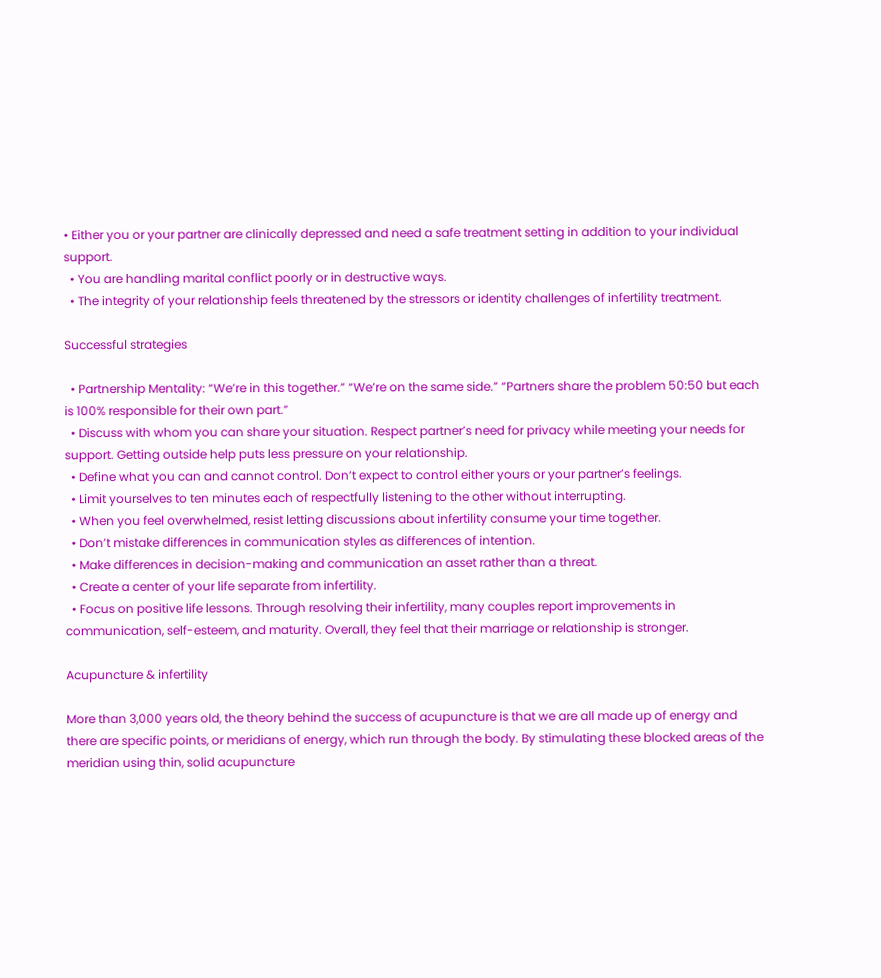• Either you or your partner are clinically depressed and need a safe treatment setting in addition to your individual support.
  • You are handling marital conflict poorly or in destructive ways.
  • The integrity of your relationship feels threatened by the stressors or identity challenges of infertility treatment.

Successful strategies

  • Partnership Mentality: “We’re in this together.” “We’re on the same side.” “Partners share the problem 50:50 but each is 100% responsible for their own part.”
  • Discuss with whom you can share your situation. Respect partner’s need for privacy while meeting your needs for support. Getting outside help puts less pressure on your relationship.
  • Define what you can and cannot control. Don’t expect to control either yours or your partner’s feelings.
  • Limit yourselves to ten minutes each of respectfully listening to the other without interrupting.
  • When you feel overwhelmed, resist letting discussions about infertility consume your time together.
  • Don’t mistake differences in communication styles as differences of intention.
  • Make differences in decision-making and communication an asset rather than a threat.
  • Create a center of your life separate from infertility.
  • Focus on positive life lessons. Through resolving their infertility, many couples report improvements in communication, self-esteem, and maturity. Overall, they feel that their marriage or relationship is stronger.

Acupuncture & infertility

More than 3,000 years old, the theory behind the success of acupuncture is that we are all made up of energy and there are specific points, or meridians of energy, which run through the body. By stimulating these blocked areas of the meridian using thin, solid acupuncture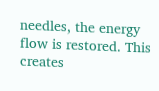needles, the energy flow is restored. This creates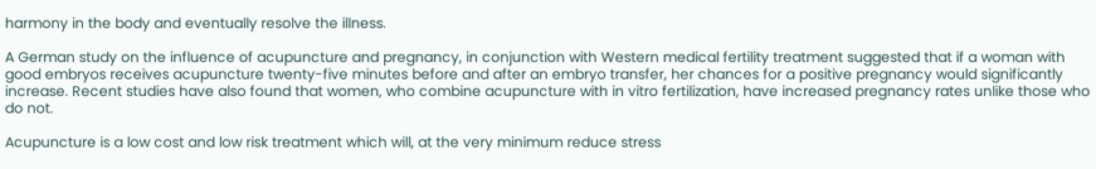harmony in the body and eventually resolve the illness.

A German study on the influence of acupuncture and pregnancy, in conjunction with Western medical fertility treatment suggested that if a woman with good embryos receives acupuncture twenty-five minutes before and after an embryo transfer, her chances for a positive pregnancy would significantly increase. Recent studies have also found that women, who combine acupuncture with in vitro fertilization, have increased pregnancy rates unlike those who do not.

Acupuncture is a low cost and low risk treatment which will, at the very minimum reduce stress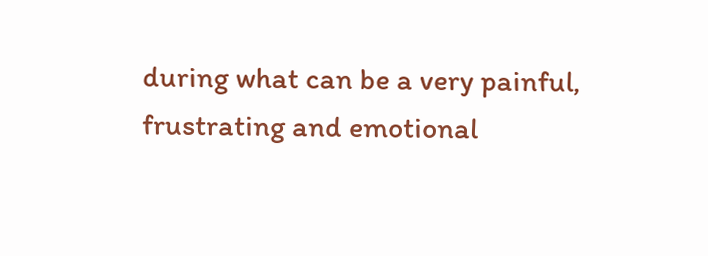during what can be a very painful, frustrating and emotional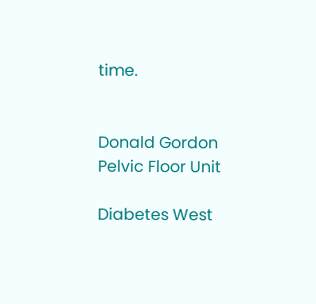time.


Donald Gordon Pelvic Floor Unit

Diabetes West